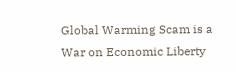Global Warming Scam is a War on Economic Liberty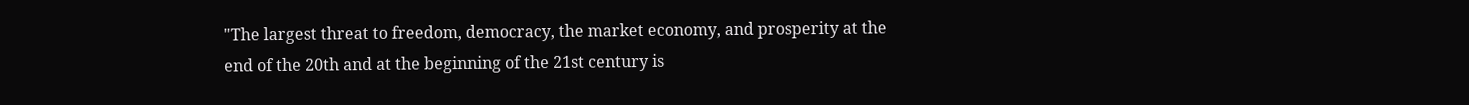"The largest threat to freedom, democracy, the market economy, and prosperity at the end of the 20th and at the beginning of the 21st century is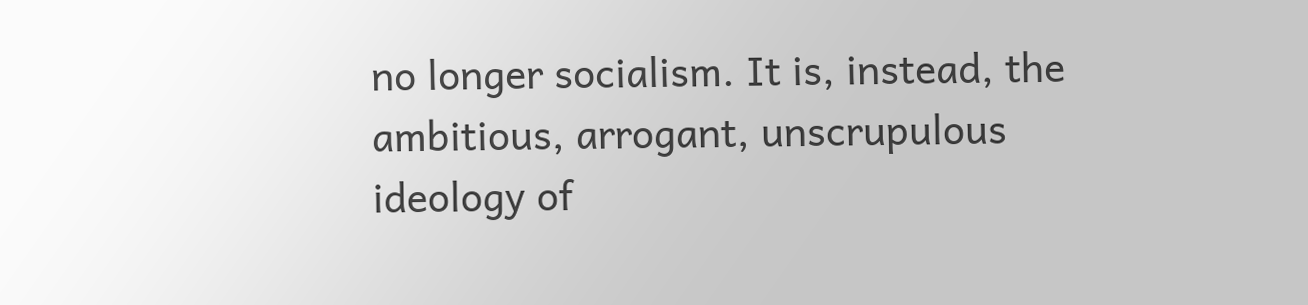no longer socialism. It is, instead, the ambitious, arrogant, unscrupulous ideology of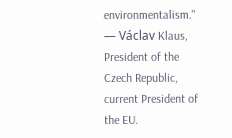environmentalism." — Václav Klaus, President of the Czech Republic, current President of the EU.